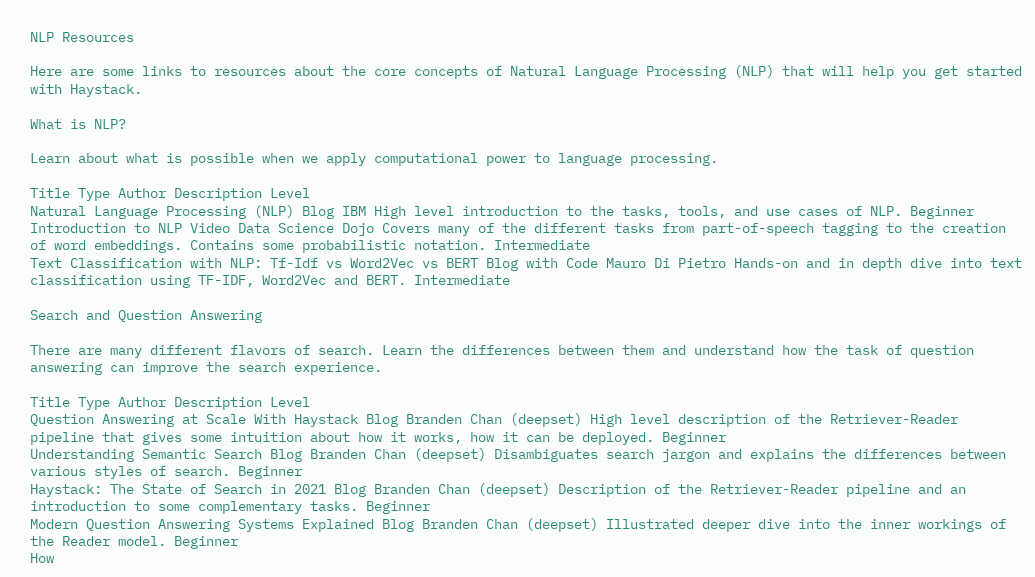NLP Resources

Here are some links to resources about the core concepts of Natural Language Processing (NLP) that will help you get started with Haystack.

What is NLP?

Learn about what is possible when we apply computational power to language processing.

Title Type Author Description Level
Natural Language Processing (NLP) Blog IBM High level introduction to the tasks, tools, and use cases of NLP. Beginner
Introduction to NLP Video Data Science Dojo Covers many of the different tasks from part-of-speech tagging to the creation of word embeddings. Contains some probabilistic notation. Intermediate
Text Classification with NLP: Tf-Idf vs Word2Vec vs BERT Blog with Code Mauro Di Pietro Hands-on and in depth dive into text classification using TF-IDF, Word2Vec and BERT. Intermediate

Search and Question Answering

There are many different flavors of search. Learn the differences between them and understand how the task of question answering can improve the search experience.

Title Type Author Description Level
Question Answering at Scale With Haystack Blog Branden Chan (deepset) High level description of the Retriever-Reader pipeline that gives some intuition about how it works, how it can be deployed. Beginner
Understanding Semantic Search Blog Branden Chan (deepset) Disambiguates search jargon and explains the differences between various styles of search. Beginner
Haystack: The State of Search in 2021 Blog Branden Chan (deepset) Description of the Retriever-Reader pipeline and an introduction to some complementary tasks. Beginner
Modern Question Answering Systems Explained Blog Branden Chan (deepset) Illustrated deeper dive into the inner workings of the Reader model. Beginner
How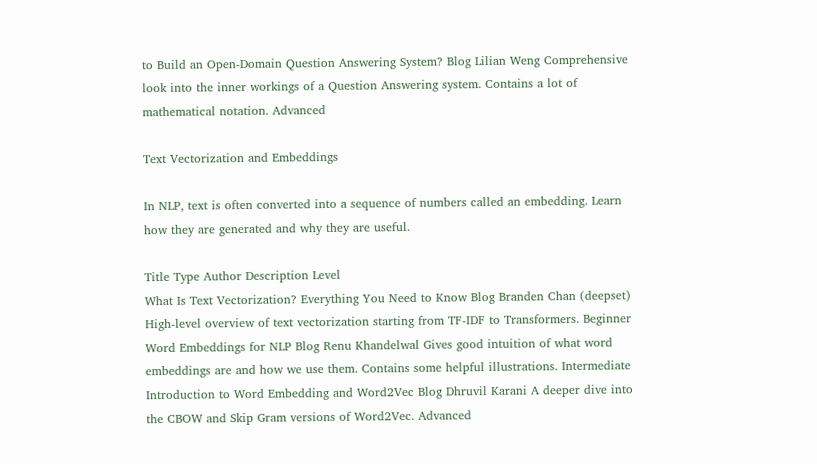to Build an Open-Domain Question Answering System? Blog Lilian Weng Comprehensive look into the inner workings of a Question Answering system. Contains a lot of mathematical notation. Advanced

Text Vectorization and Embeddings

In NLP, text is often converted into a sequence of numbers called an embedding. Learn how they are generated and why they are useful.

Title Type Author Description Level
What Is Text Vectorization? Everything You Need to Know Blog Branden Chan (deepset) High-level overview of text vectorization starting from TF-IDF to Transformers. Beginner
Word Embeddings for NLP Blog Renu Khandelwal Gives good intuition of what word embeddings are and how we use them. Contains some helpful illustrations. Intermediate
Introduction to Word Embedding and Word2Vec Blog Dhruvil Karani A deeper dive into the CBOW and Skip Gram versions of Word2Vec. Advanced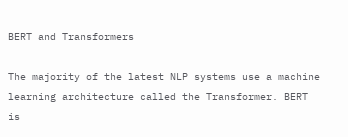BERT and Transformers

The majority of the latest NLP systems use a machine learning architecture called the Transformer. BERT is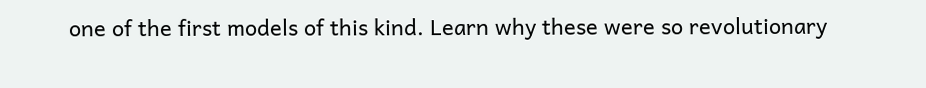one of the first models of this kind. Learn why these were so revolutionary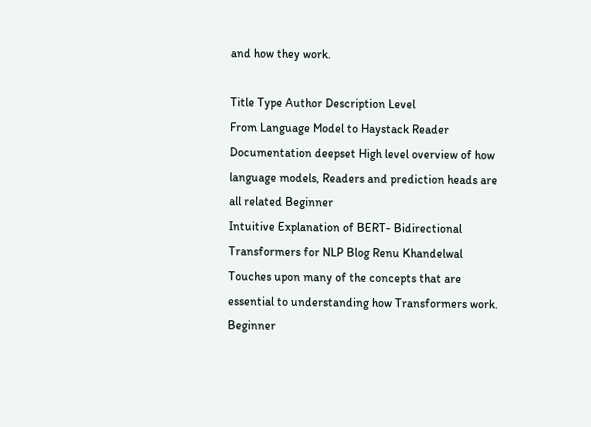and how they work.

Title Type Author Description Level
From Language Model to Haystack Reader Documentation deepset High level overview of how language models, Readers and prediction heads are all related Beginner
Intuitive Explanation of BERT- Bidirectional Transformers for NLP Blog Renu Khandelwal Touches upon many of the concepts that are essential to understanding how Transformers work. Beginner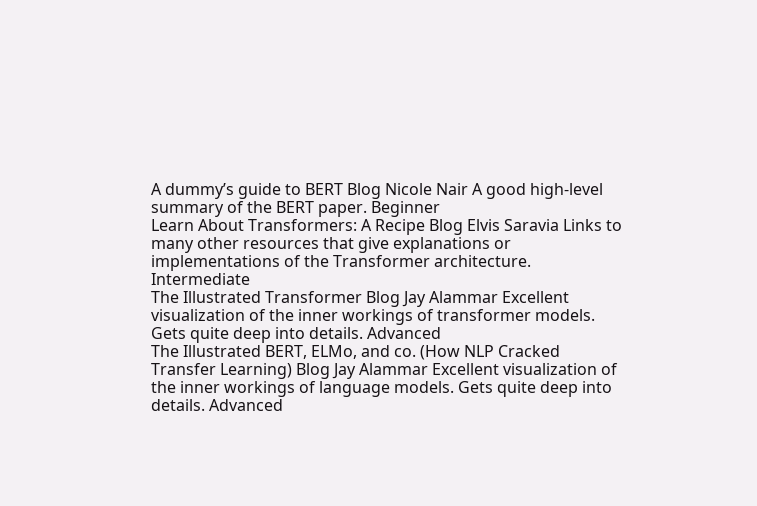A dummy’s guide to BERT Blog Nicole Nair A good high-level summary of the BERT paper. Beginner
Learn About Transformers: A Recipe Blog Elvis Saravia Links to many other resources that give explanations or implementations of the Transformer architecture. Intermediate
The Illustrated Transformer Blog Jay Alammar Excellent visualization of the inner workings of transformer models. Gets quite deep into details. Advanced
The Illustrated BERT, ELMo, and co. (How NLP Cracked Transfer Learning) Blog Jay Alammar Excellent visualization of the inner workings of language models. Gets quite deep into details. Advanced